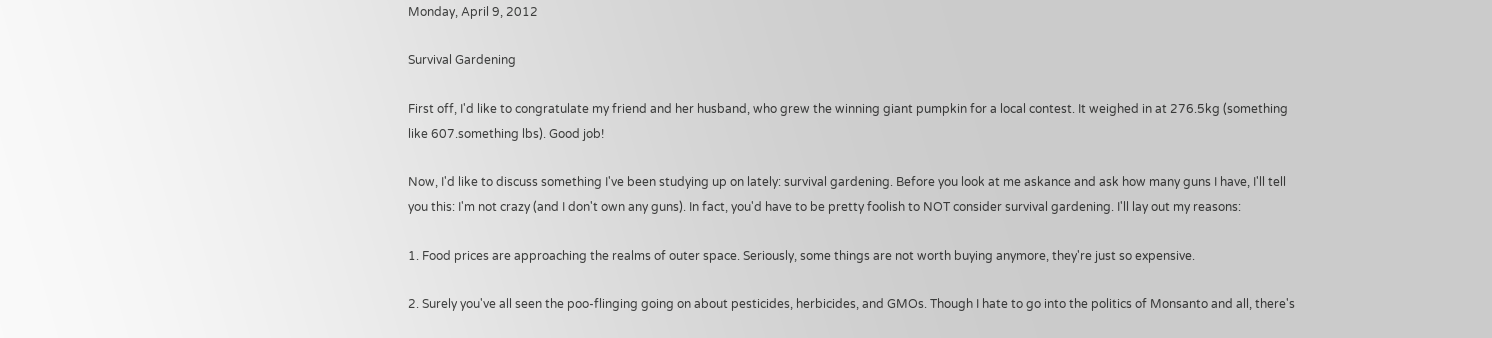Monday, April 9, 2012

Survival Gardening

First off, I'd like to congratulate my friend and her husband, who grew the winning giant pumpkin for a local contest. It weighed in at 276.5kg (something like 607.something lbs). Good job!

Now, I'd like to discuss something I've been studying up on lately: survival gardening. Before you look at me askance and ask how many guns I have, I'll tell you this: I'm not crazy (and I don't own any guns). In fact, you'd have to be pretty foolish to NOT consider survival gardening. I'll lay out my reasons:

1. Food prices are approaching the realms of outer space. Seriously, some things are not worth buying anymore, they're just so expensive.

2. Surely you've all seen the poo-flinging going on about pesticides, herbicides, and GMOs. Though I hate to go into the politics of Monsanto and all, there's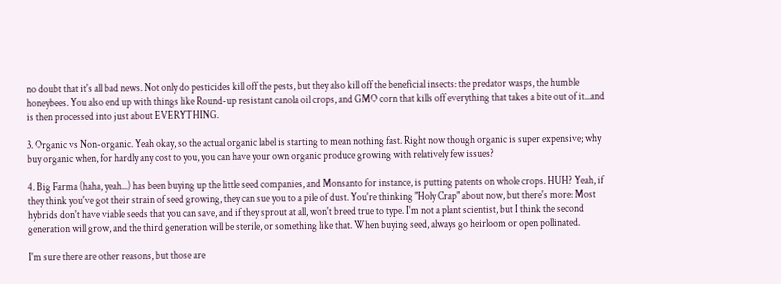no doubt that it's all bad news. Not only do pesticides kill off the pests, but they also kill off the beneficial insects: the predator wasps, the humble honeybees. You also end up with things like Round-up resistant canola oil crops, and GMO corn that kills off everything that takes a bite out of it...and is then processed into just about EVERYTHING.

3. Organic vs Non-organic. Yeah okay, so the actual organic label is starting to mean nothing fast. Right now though organic is super expensive; why buy organic when, for hardly any cost to you, you can have your own organic produce growing with relatively few issues?

4. Big Farma (haha, yeah...) has been buying up the little seed companies, and Monsanto for instance, is putting patents on whole crops. HUH? Yeah, if they think you've got their strain of seed growing, they can sue you to a pile of dust. You're thinking "Holy Crap" about now, but there's more: Most hybrids don't have viable seeds that you can save, and if they sprout at all, won't breed true to type. I'm not a plant scientist, but I think the second generation will grow, and the third generation will be sterile, or something like that. When buying seed, always go heirloom or open pollinated.

I'm sure there are other reasons, but those are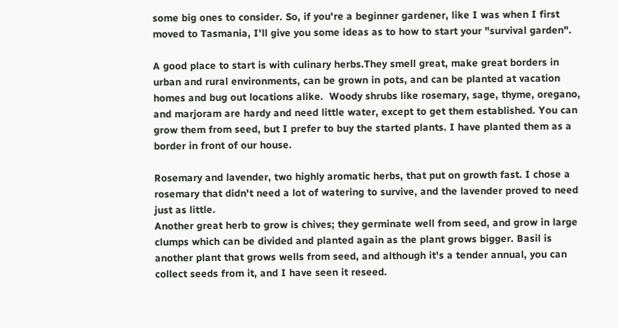some big ones to consider. So, if you're a beginner gardener, like I was when I first moved to Tasmania, I'll give you some ideas as to how to start your "survival garden".

A good place to start is with culinary herbs.They smell great, make great borders in urban and rural environments, can be grown in pots, and can be planted at vacation homes and bug out locations alike.  Woody shrubs like rosemary, sage, thyme, oregano, and marjoram are hardy and need little water, except to get them established. You can grow them from seed, but I prefer to buy the started plants. I have planted them as a border in front of our house.

Rosemary and lavender, two highly aromatic herbs, that put on growth fast. I chose a rosemary that didn't need a lot of watering to survive, and the lavender proved to need just as little.
Another great herb to grow is chives; they germinate well from seed, and grow in large clumps which can be divided and planted again as the plant grows bigger. Basil is another plant that grows wells from seed, and although it's a tender annual, you can collect seeds from it, and I have seen it reseed.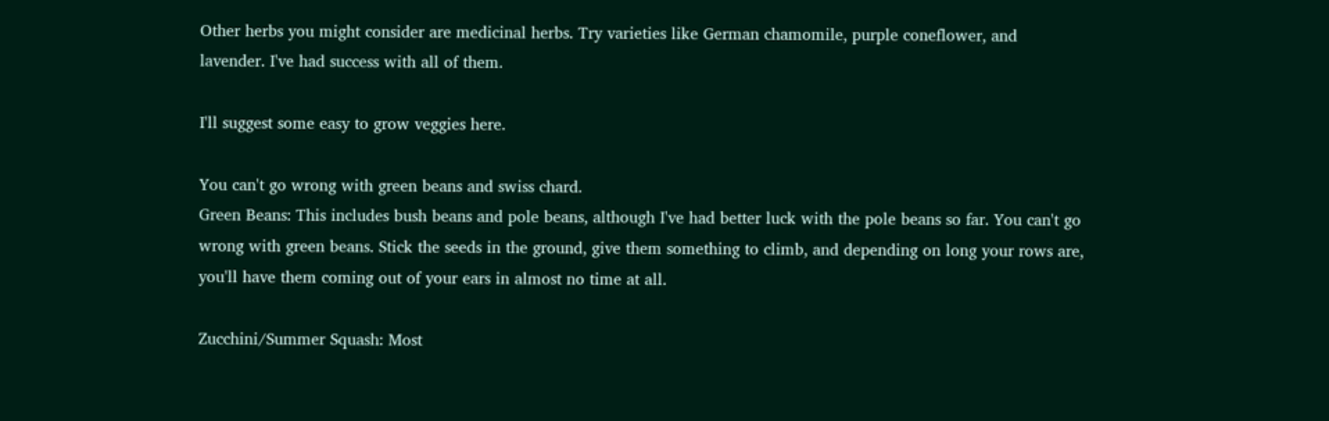Other herbs you might consider are medicinal herbs. Try varieties like German chamomile, purple coneflower, and lavender. I've had success with all of them.

I'll suggest some easy to grow veggies here.

You can't go wrong with green beans and swiss chard.
Green Beans: This includes bush beans and pole beans, although I've had better luck with the pole beans so far. You can't go wrong with green beans. Stick the seeds in the ground, give them something to climb, and depending on long your rows are, you'll have them coming out of your ears in almost no time at all.

Zucchini/Summer Squash: Most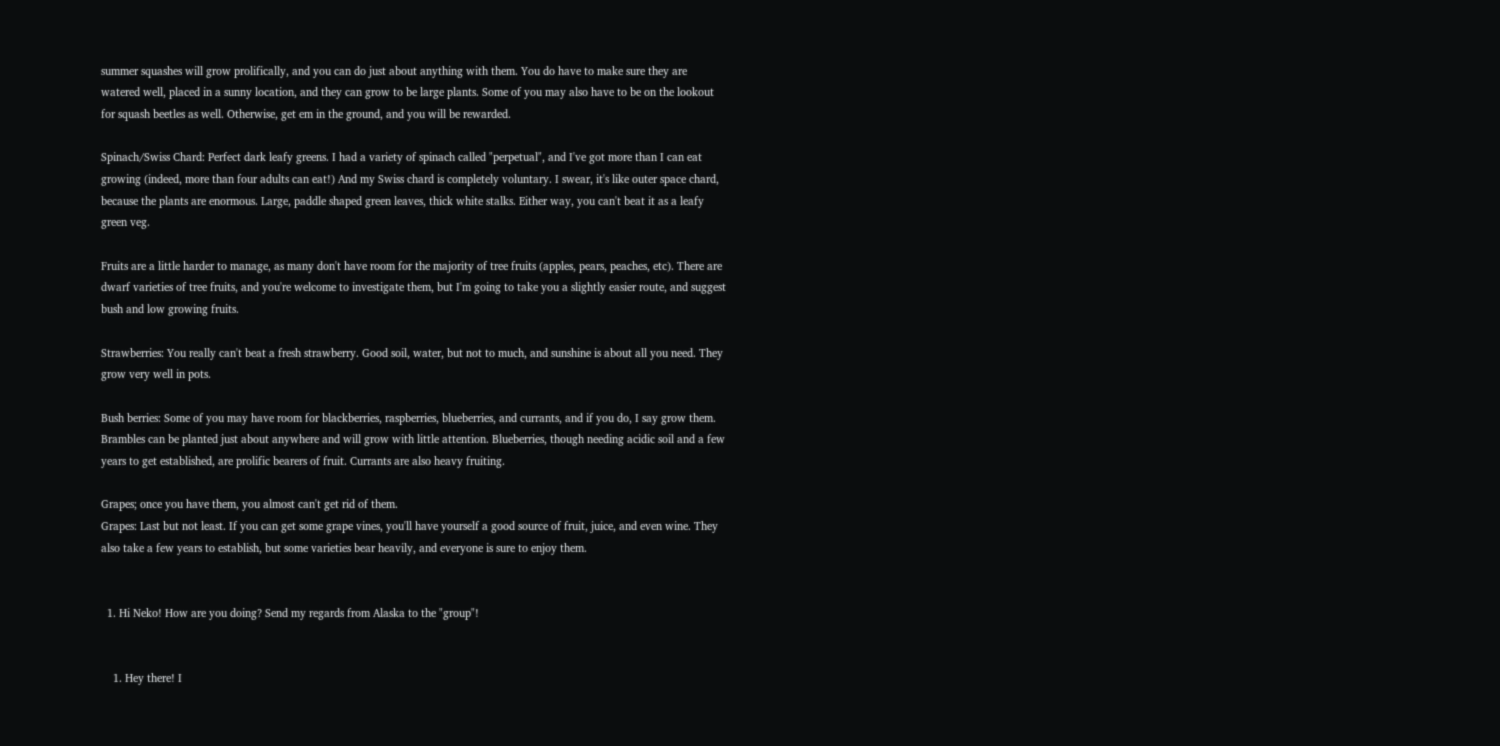summer squashes will grow prolifically, and you can do just about anything with them. You do have to make sure they are watered well, placed in a sunny location, and they can grow to be large plants. Some of you may also have to be on the lookout for squash beetles as well. Otherwise, get em in the ground, and you will be rewarded.

Spinach/Swiss Chard: Perfect dark leafy greens. I had a variety of spinach called "perpetual", and I've got more than I can eat growing (indeed, more than four adults can eat!) And my Swiss chard is completely voluntary. I swear, it's like outer space chard, because the plants are enormous. Large, paddle shaped green leaves, thick white stalks. Either way, you can't beat it as a leafy green veg.

Fruits are a little harder to manage, as many don't have room for the majority of tree fruits (apples, pears, peaches, etc). There are dwarf varieties of tree fruits, and you're welcome to investigate them, but I'm going to take you a slightly easier route, and suggest bush and low growing fruits.

Strawberries: You really can't beat a fresh strawberry. Good soil, water, but not to much, and sunshine is about all you need. They grow very well in pots.

Bush berries: Some of you may have room for blackberries, raspberries, blueberries, and currants, and if you do, I say grow them. Brambles can be planted just about anywhere and will grow with little attention. Blueberries, though needing acidic soil and a few years to get established, are prolific bearers of fruit. Currants are also heavy fruiting.

Grapes; once you have them, you almost can't get rid of them.
Grapes: Last but not least. If you can get some grape vines, you'll have yourself a good source of fruit, juice, and even wine. They also take a few years to establish, but some varieties bear heavily, and everyone is sure to enjoy them.


  1. Hi Neko! How are you doing? Send my regards from Alaska to the "group"!


    1. Hey there! I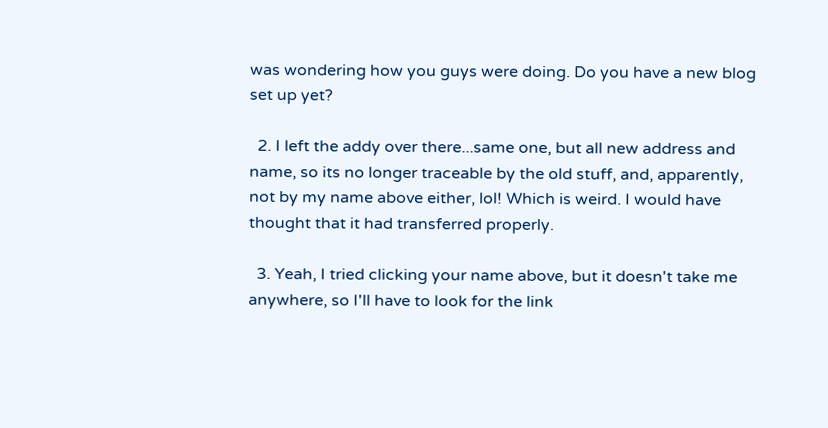was wondering how you guys were doing. Do you have a new blog set up yet?

  2. I left the addy over there...same one, but all new address and name, so its no longer traceable by the old stuff, and, apparently, not by my name above either, lol! Which is weird. I would have thought that it had transferred properly.

  3. Yeah, I tried clicking your name above, but it doesn't take me anywhere, so I'll have to look for the link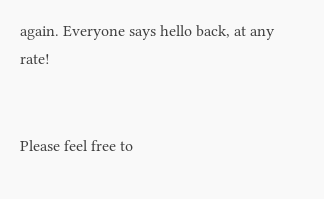again. Everyone says hello back, at any rate!


Please feel free to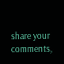share your comments,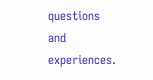questions and experiences.